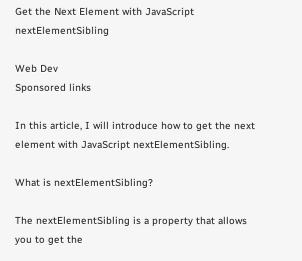Get the Next Element with JavaScript nextElementSibling

Web Dev
Sponsored links

In this article, I will introduce how to get the next element with JavaScript nextElementSibling.

What is nextElementSibling?

The nextElementSibling is a property that allows you to get the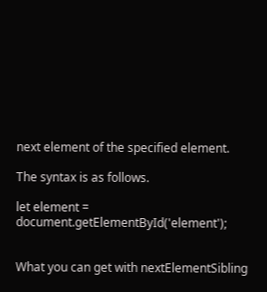next element of the specified element.

The syntax is as follows.

let element = document.getElementById('element');


What you can get with nextElementSibling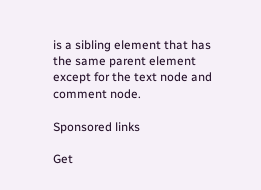is a sibling element that has the same parent element except for the text node and comment node.

Sponsored links

Get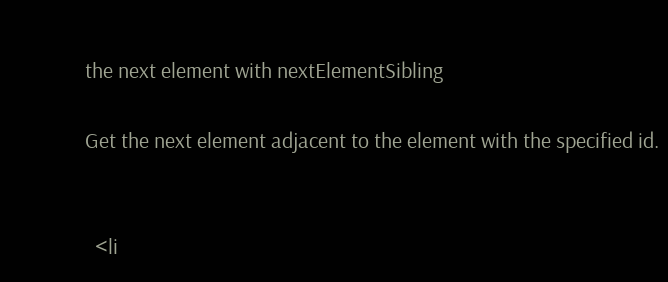the next element with nextElementSibling

Get the next element adjacent to the element with the specified id.


  <li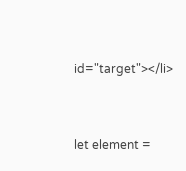id="target"></li>


let element =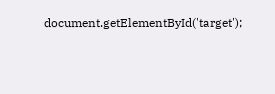document.getElementById('target');